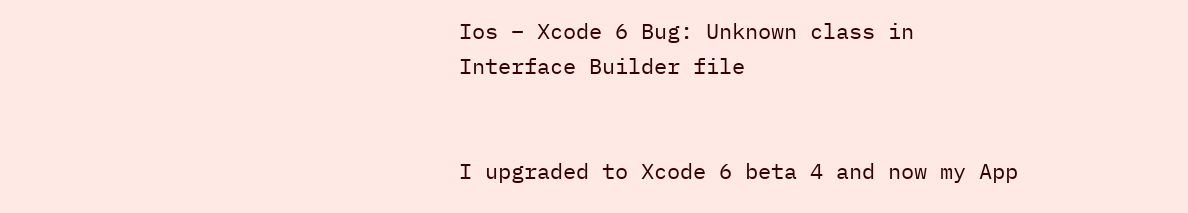Ios – Xcode 6 Bug: Unknown class in Interface Builder file


I upgraded to Xcode 6 beta 4 and now my App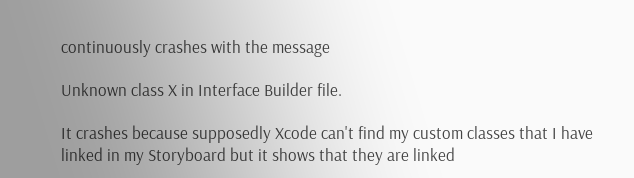continuously crashes with the message

Unknown class X in Interface Builder file.

It crashes because supposedly Xcode can't find my custom classes that I have linked in my Storyboard but it shows that they are linked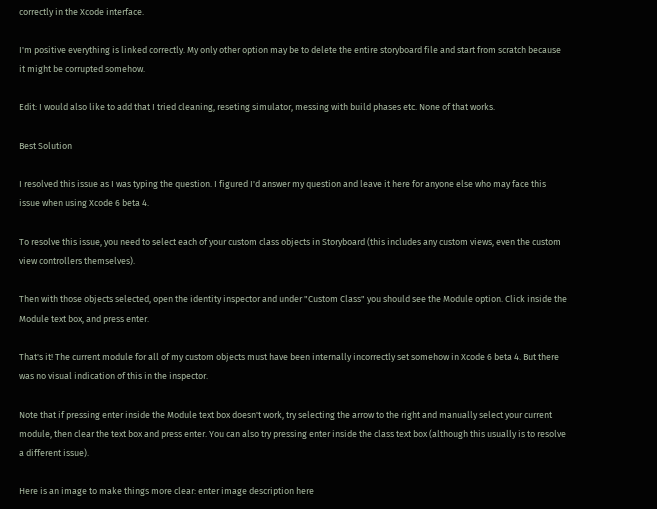correctly in the Xcode interface.

I'm positive everything is linked correctly. My only other option may be to delete the entire storyboard file and start from scratch because it might be corrupted somehow.

Edit: I would also like to add that I tried cleaning, reseting simulator, messing with build phases etc. None of that works.

Best Solution

I resolved this issue as I was typing the question. I figured I'd answer my question and leave it here for anyone else who may face this issue when using Xcode 6 beta 4.

To resolve this issue, you need to select each of your custom class objects in Storyboard (this includes any custom views, even the custom view controllers themselves).

Then with those objects selected, open the identity inspector and under "Custom Class" you should see the Module option. Click inside the Module text box, and press enter.

That's it! The current module for all of my custom objects must have been internally incorrectly set somehow in Xcode 6 beta 4. But there was no visual indication of this in the inspector.

Note that if pressing enter inside the Module text box doesn't work, try selecting the arrow to the right and manually select your current module, then clear the text box and press enter. You can also try pressing enter inside the class text box (although this usually is to resolve a different issue).

Here is an image to make things more clear: enter image description here